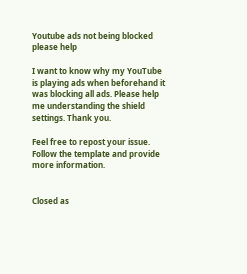Youtube ads not being blocked please help

I want to know why my YouTube is playing ads when beforehand it was blocking all ads. Please help me understanding the shield settings. Thank you.

Feel free to repost your issue. Follow the template and provide more information.


Closed as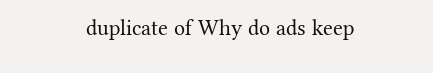duplicate of Why do ads keep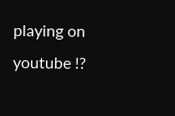playing on youtube !?